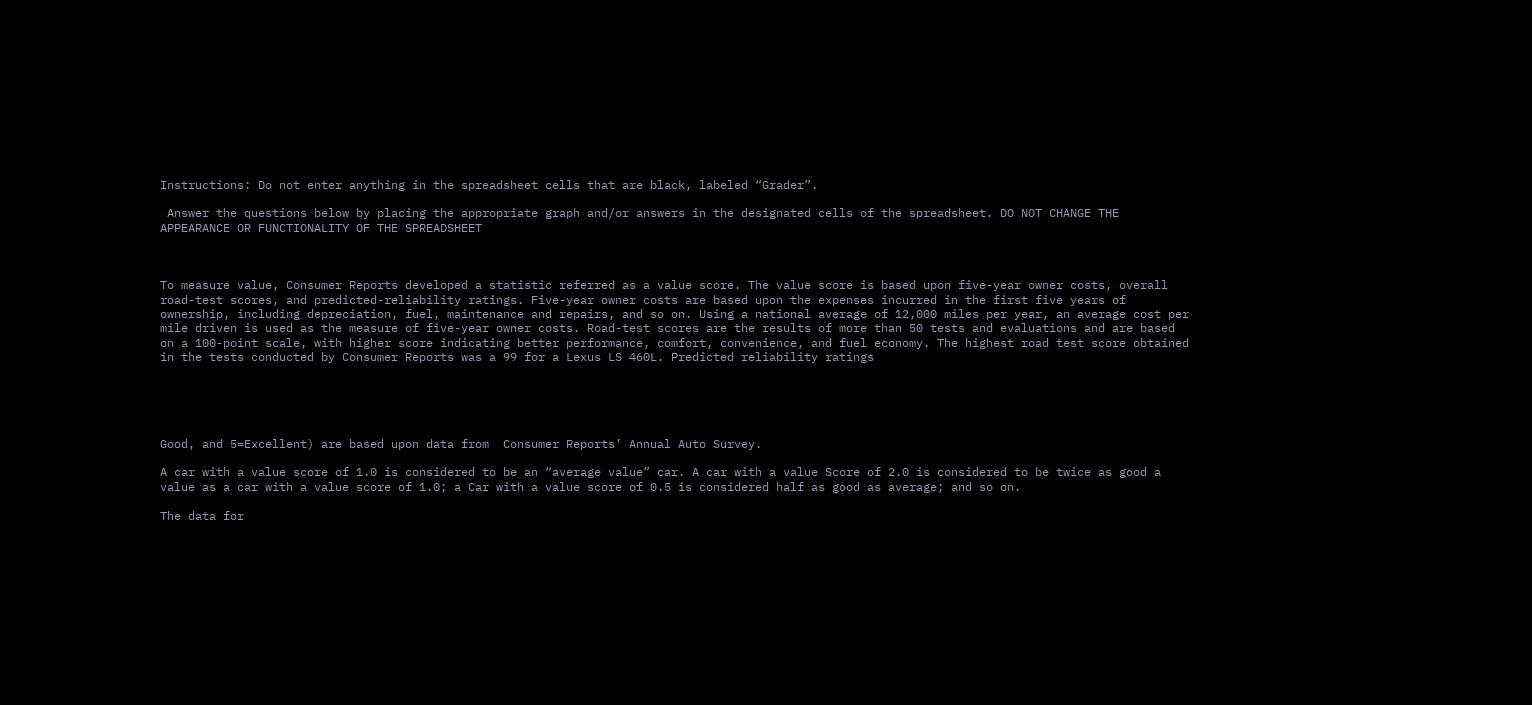Instructions: Do not enter anything in the spreadsheet cells that are black, labeled “Grader”.

 Answer the questions below by placing the appropriate graph and/or answers in the designated cells of the spreadsheet. DO NOT CHANGE THE APPEARANCE OR FUNCTIONALITY OF THE SPREADSHEET



To measure value, Consumer Reports developed a statistic referred as a value score. The value score is based upon five-year owner costs, overall road-test scores, and predicted-reliability ratings. Five-year owner costs are based upon the expenses incurred in the first five years of ownership, including depreciation, fuel, maintenance and repairs, and so on. Using a national average of 12,000 miles per year, an average cost per mile driven is used as the measure of five-year owner costs. Road-test scores are the results of more than 50 tests and evaluations and are based on a 100-point scale, with higher score indicating better performance, comfort, convenience, and fuel economy. The highest road test score obtained in the tests conducted by Consumer Reports was a 99 for a Lexus LS 460L. Predicted reliability ratings





Good, and 5=Excellent) are based upon data from  Consumer Reports’ Annual Auto Survey.

A car with a value score of 1.0 is considered to be an “average value” car. A car with a value Score of 2.0 is considered to be twice as good a value as a car with a value score of 1.0; a Car with a value score of 0.5 is considered half as good as average; and so on.

The data for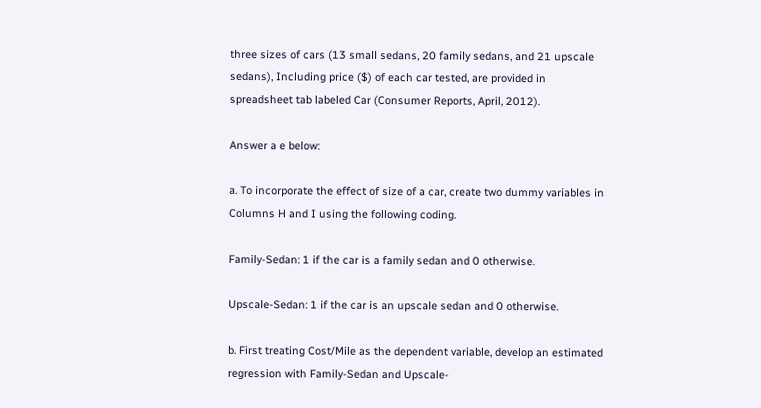three sizes of cars (13 small sedans, 20 family sedans, and 21 upscale sedans), Including price ($) of each car tested, are provided in spreadsheet tab labeled Car (Consumer Reports, April, 2012).

Answer a e below:

a. To incorporate the effect of size of a car, create two dummy variables in Columns H and I using the following coding.

Family-Sedan: 1 if the car is a family sedan and 0 otherwise.

Upscale-Sedan: 1 if the car is an upscale sedan and 0 otherwise.

b. First treating Cost/Mile as the dependent variable, develop an estimated regression with Family-Sedan and Upscale-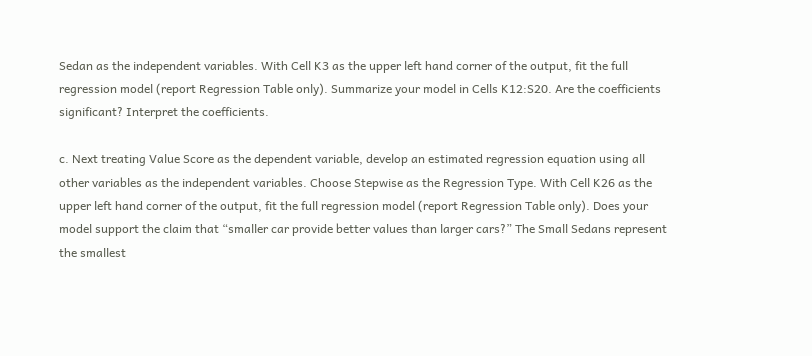Sedan as the independent variables. With Cell K3 as the upper left hand corner of the output, fit the full regression model (report Regression Table only). Summarize your model in Cells K12:S20. Are the coefficients significant? Interpret the coefficients.

c. Next treating Value Score as the dependent variable, develop an estimated regression equation using all other variables as the independent variables. Choose Stepwise as the Regression Type. With Cell K26 as the upper left hand corner of the output, fit the full regression model (report Regression Table only). Does your model support the claim that “smaller car provide better values than larger cars?” The Small Sedans represent the smallest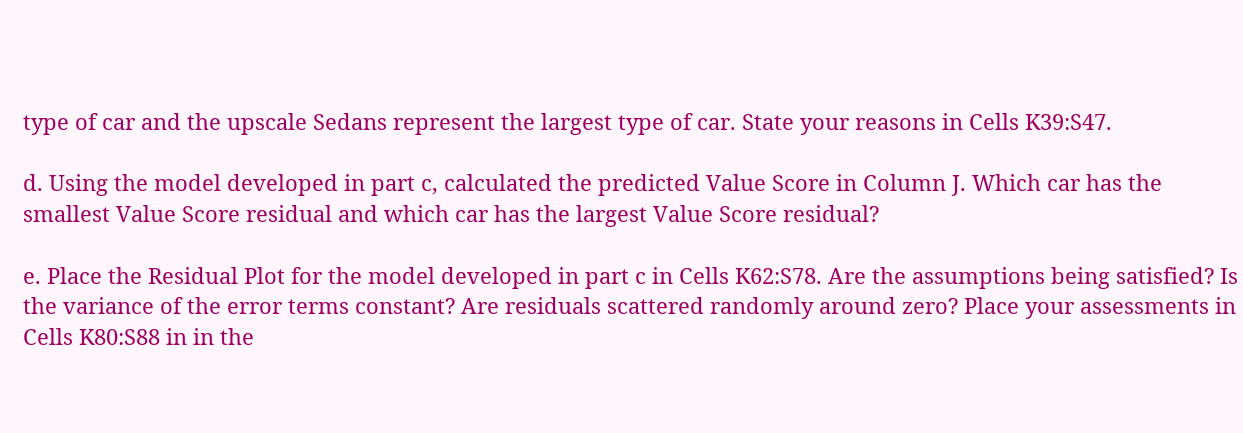type of car and the upscale Sedans represent the largest type of car. State your reasons in Cells K39:S47.

d. Using the model developed in part c, calculated the predicted Value Score in Column J. Which car has the smallest Value Score residual and which car has the largest Value Score residual?

e. Place the Residual Plot for the model developed in part c in Cells K62:S78. Are the assumptions being satisfied? Is the variance of the error terms constant? Are residuals scattered randomly around zero? Place your assessments in Cells K80:S88 in in the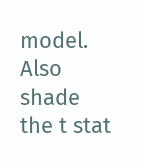model. Also shade the t stat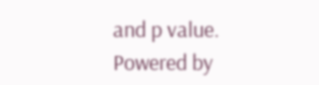and p value.
Powered by